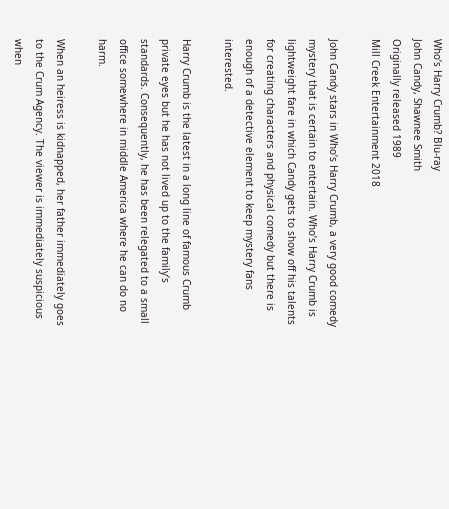Who’s Harry Crumb? Blu-ray
John Candy, Shawnee Smith
Originally released 1989
Mill Creek Entertainment 2018

John Candy stars in Who’s Harry Crumb, a very good comedy mystery that is certain to entertain. Who’s Harry Crumb is lightweight fare in which Candy gets to show off his talents for creating characters and physical comedy but there is enough of a detective element to keep mystery fans interested.

Harry Crumb is the latest in a long line of famous Crumb private eyes but he has not lived up to the family’s standards. Consequently, he has been relegated to a small office somewhere in middle America where he can do no harm.

When an heiress is kidnapped, her father immediately goes to the Crum Agency. The viewer is immediately suspicious when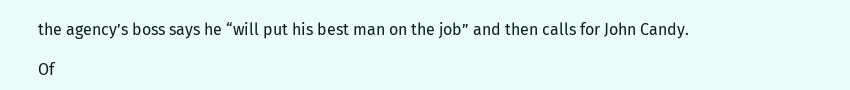the agency’s boss says he “will put his best man on the job” and then calls for John Candy.

Of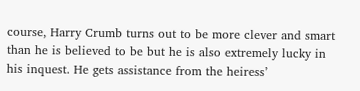course, Harry Crumb turns out to be more clever and smart than he is believed to be but he is also extremely lucky in his inquest. He gets assistance from the heiress’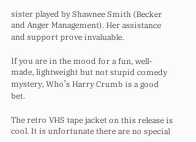sister played by Shawnee Smith (Becker and Anger Management). Her assistance and support prove invaluable.

If you are in the mood for a fun, well-made, lightweight but not stupid comedy mystery, Who’s Harry Crumb is a good bet.

The retro VHS tape jacket on this release is cool. It is unfortunate there are no special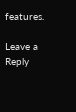features.

Leave a Reply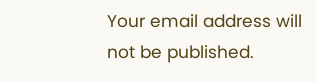Your email address will not be published.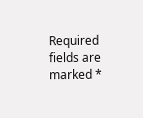Required fields are marked *